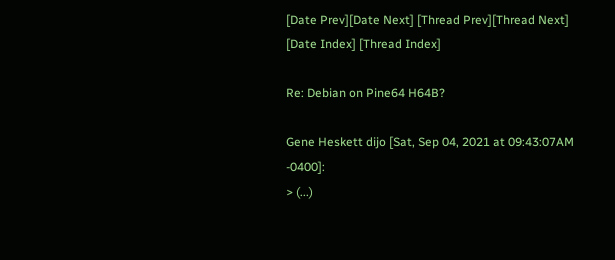[Date Prev][Date Next] [Thread Prev][Thread Next] [Date Index] [Thread Index]

Re: Debian on Pine64 H64B?

Gene Heskett dijo [Sat, Sep 04, 2021 at 09:43:07AM -0400]:
> (...)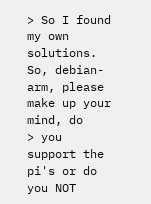> So I found my own solutions. So, debian-arm, please make up your mind, do
> you support the pi's or do you NOT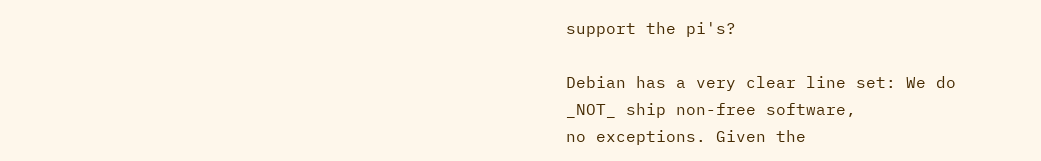support the pi's?

Debian has a very clear line set: We do _NOT_ ship non-free software,
no exceptions. Given the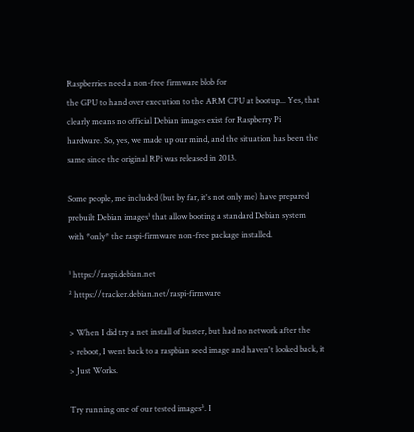Raspberries need a non-free firmware blob for
the GPU to hand over execution to the ARM CPU at bootup... Yes, that
clearly means no official Debian images exist for Raspberry Pi
hardware. So, yes, we made up our mind, and the situation has been the
same since the original RPi was released in 2013.

Some people, me included (but by far, it's not only me) have prepared
prebuilt Debian images¹ that allow booting a standard Debian system
with *only* the raspi-firmware non-free package installed.

¹ https://raspi.debian.net
² https://tracker.debian.net/raspi-firmware

> When I did try a net install of buster, but had no network after the
> reboot, I went back to a raspbian seed image and haven't looked back, it
> Just Works.

Try running one of our tested images³. I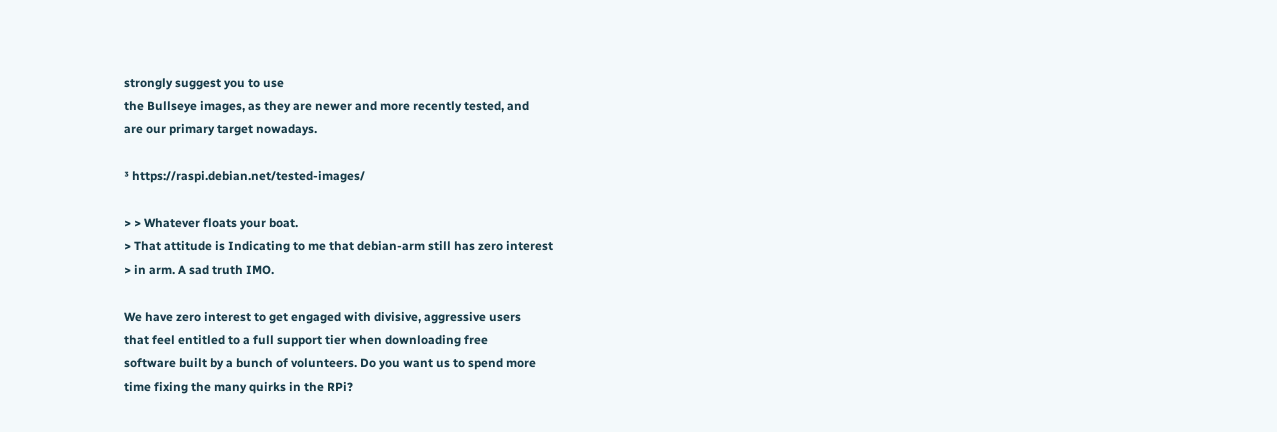strongly suggest you to use
the Bullseye images, as they are newer and more recently tested, and
are our primary target nowadays.

³ https://raspi.debian.net/tested-images/

> > Whatever floats your boat.
> That attitude is Indicating to me that debian-arm still has zero interest
> in arm. A sad truth IMO.

We have zero interest to get engaged with divisive, aggressive users
that feel entitled to a full support tier when downloading free
software built by a bunch of volunteers. Do you want us to spend more
time fixing the many quirks in the RPi?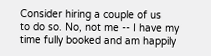Consider hiring a couple of us
to do so. No, not me -- I have my time fully booked and am happily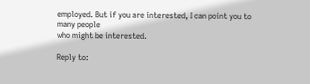employed. But if you are interested, I can point you to many people
who might be interested.

Reply to: